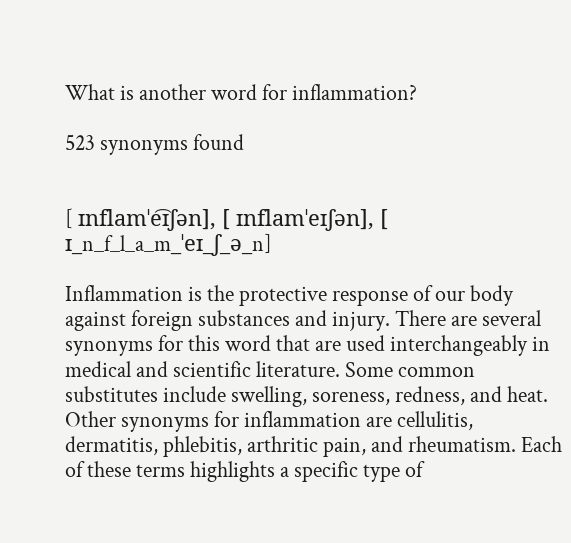What is another word for inflammation?

523 synonyms found


[ ɪnflamˈe͡ɪʃən], [ ɪnflamˈeɪʃən], [ ɪ_n_f_l_a_m_ˈeɪ_ʃ_ə_n]

Inflammation is the protective response of our body against foreign substances and injury. There are several synonyms for this word that are used interchangeably in medical and scientific literature. Some common substitutes include swelling, soreness, redness, and heat. Other synonyms for inflammation are cellulitis, dermatitis, phlebitis, arthritic pain, and rheumatism. Each of these terms highlights a specific type of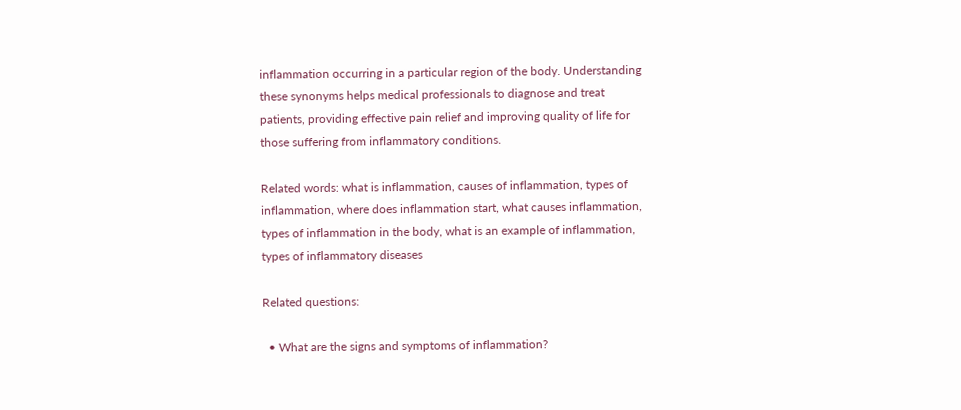inflammation occurring in a particular region of the body. Understanding these synonyms helps medical professionals to diagnose and treat patients, providing effective pain relief and improving quality of life for those suffering from inflammatory conditions.

Related words: what is inflammation, causes of inflammation, types of inflammation, where does inflammation start, what causes inflammation, types of inflammation in the body, what is an example of inflammation, types of inflammatory diseases

Related questions:

  • What are the signs and symptoms of inflammation?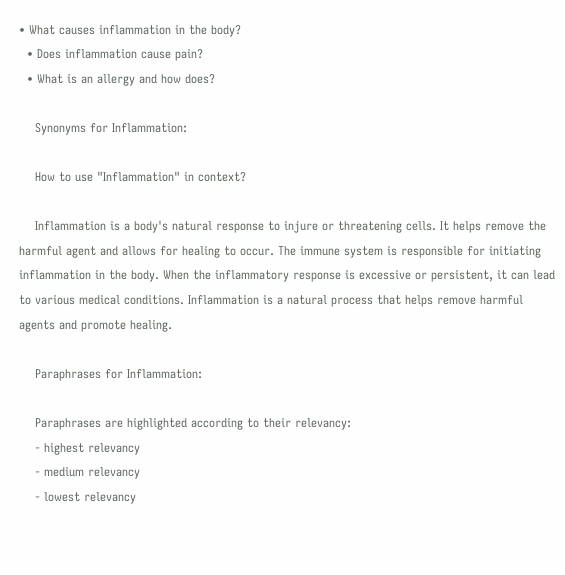• What causes inflammation in the body?
  • Does inflammation cause pain?
  • What is an allergy and how does?

    Synonyms for Inflammation:

    How to use "Inflammation" in context?

    Inflammation is a body's natural response to injure or threatening cells. It helps remove the harmful agent and allows for healing to occur. The immune system is responsible for initiating inflammation in the body. When the inflammatory response is excessive or persistent, it can lead to various medical conditions. Inflammation is a natural process that helps remove harmful agents and promote healing.

    Paraphrases for Inflammation:

    Paraphrases are highlighted according to their relevancy:
    - highest relevancy
    - medium relevancy
    - lowest relevancy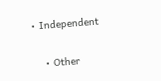• Independent

    • Other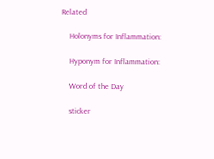Related

    Holonyms for Inflammation:

    Hyponym for Inflammation:

    Word of the Day

    sticker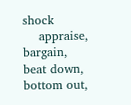shock
    appraise, bargain, beat down, bottom out,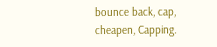bounce back, cap, cheapen, Capping.